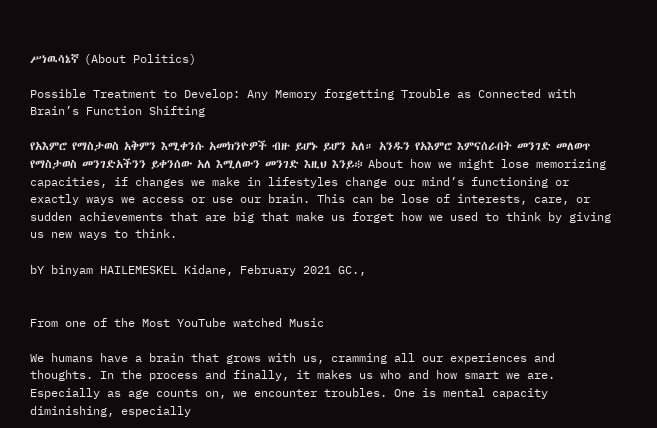ሥነዉሳኔኛ (About Politics)

Possible Treatment to Develop: Any Memory forgetting Trouble as Connected with Brain’s Function Shifting

የአእምሮ የማስታወስ አቅምን እሚቀንሱ አመክንዮዎች ብዙ ይሆኑ ይሆን አለ። አንዱን የአእምሮ እምናሰራበት መንገድ መለወጥ የማስታወስ መንገድአችንን ይቀንሰው አለ እሚለውን መንገድ እዚህ እንይ፨ About how we might lose memorizing capacities, if changes we make in lifestyles change our mind’s functioning or exactly ways we access or use our brain. This can be lose of interests, care, or sudden achievements that are big that make us forget how we used to think by giving us new ways to think.

bY binyam HAILEMESKEL Kidane, February 2021 GC.,


From one of the Most YouTube watched Music

We humans have a brain that grows with us, cramming all our experiences and thoughts. In the process and finally, it makes us who and how smart we are.
Especially as age counts on, we encounter troubles. One is mental capacity diminishing, especially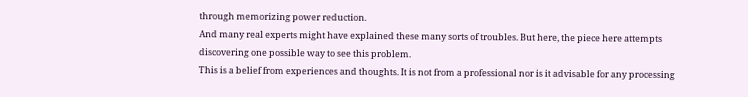through memorizing power reduction.
And many real experts might have explained these many sorts of troubles. But here, the piece here attempts discovering one possible way to see this problem.
This is a belief from experiences and thoughts. It is not from a professional nor is it advisable for any processing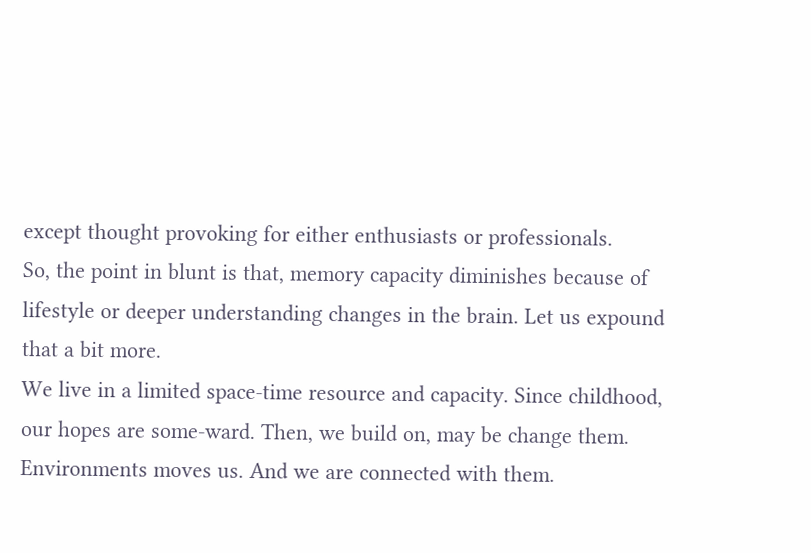except thought provoking for either enthusiasts or professionals.
So, the point in blunt is that, memory capacity diminishes because of lifestyle or deeper understanding changes in the brain. Let us expound that a bit more.
We live in a limited space-time resource and capacity. Since childhood, our hopes are some-ward. Then, we build on, may be change them. Environments moves us. And we are connected with them.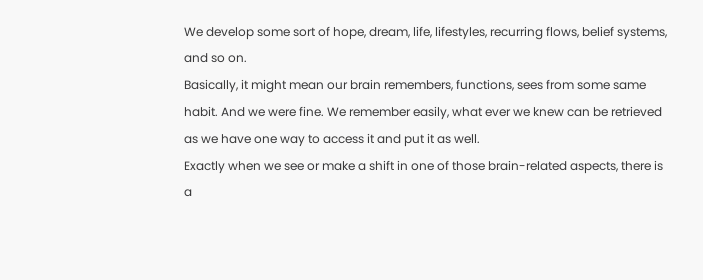We develop some sort of hope, dream, life, lifestyles, recurring flows, belief systems, and so on.
Basically, it might mean our brain remembers, functions, sees from some same habit. And we were fine. We remember easily, what ever we knew can be retrieved as we have one way to access it and put it as well.
Exactly when we see or make a shift in one of those brain-related aspects, there is a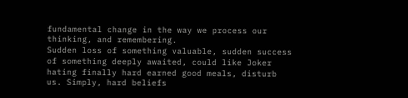fundamental change in the way we process our thinking, and remembering.
Sudden loss of something valuable, sudden success of something deeply awaited, could like Joker hating finally hard earned good meals, disturb us. Simply, hard beliefs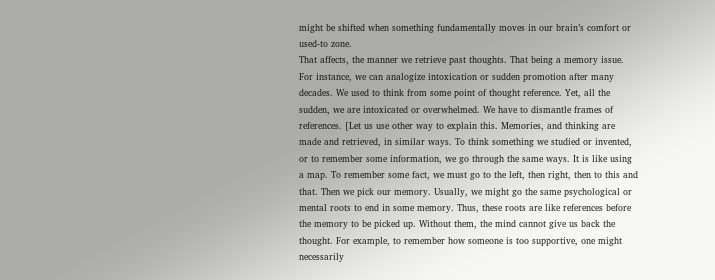might be shifted when something fundamentally moves in our brain’s comfort or used-to zone.
That affects, the manner we retrieve past thoughts. That being a memory issue. For instance, we can analogize intoxication or sudden promotion after many decades. We used to think from some point of thought reference. Yet, all the sudden, we are intoxicated or overwhelmed. We have to dismantle frames of references. [Let us use other way to explain this. Memories, and thinking are made and retrieved, in similar ways. To think something we studied or invented, or to remember some information, we go through the same ways. It is like using a map. To remember some fact, we must go to the left, then right, then to this and that. Then we pick our memory. Usually, we might go the same psychological or mental roots to end in some memory. Thus, these roots are like references before the memory to be picked up. Without them, the mind cannot give us back the thought. For example, to remember how someone is too supportive, one might necessarily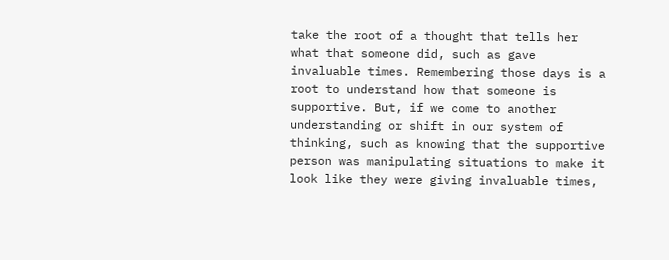take the root of a thought that tells her what that someone did, such as gave invaluable times. Remembering those days is a root to understand how that someone is supportive. But, if we come to another understanding or shift in our system of thinking, such as knowing that the supportive person was manipulating situations to make it look like they were giving invaluable times,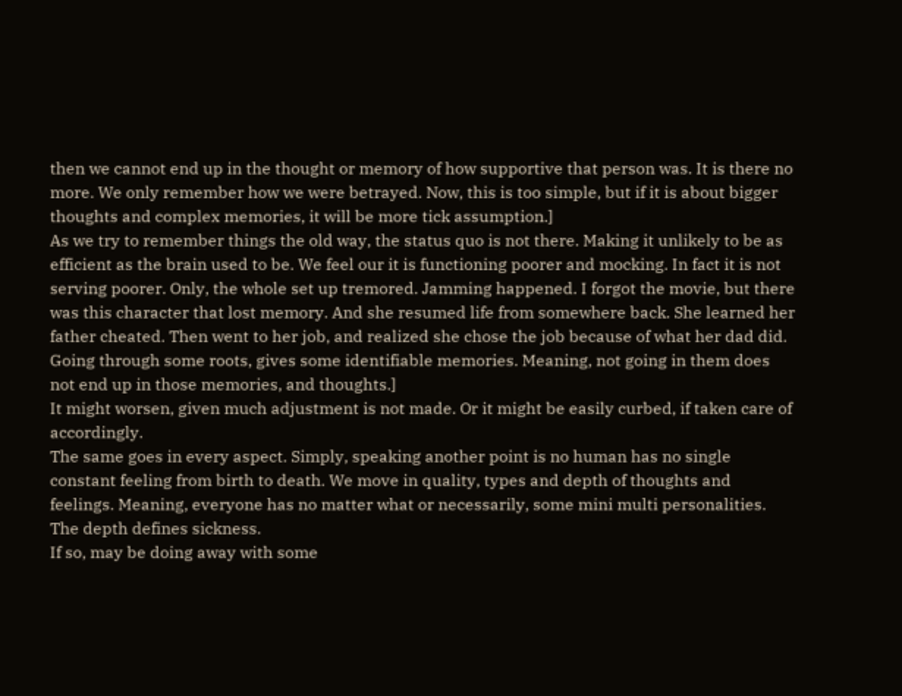then we cannot end up in the thought or memory of how supportive that person was. It is there no more. We only remember how we were betrayed. Now, this is too simple, but if it is about bigger thoughts and complex memories, it will be more tick assumption.]
As we try to remember things the old way, the status quo is not there. Making it unlikely to be as efficient as the brain used to be. We feel our it is functioning poorer and mocking. In fact it is not serving poorer. Only, the whole set up tremored. Jamming happened. I forgot the movie, but there was this character that lost memory. And she resumed life from somewhere back. She learned her father cheated. Then went to her job, and realized she chose the job because of what her dad did. Going through some roots, gives some identifiable memories. Meaning, not going in them does not end up in those memories, and thoughts.]
It might worsen, given much adjustment is not made. Or it might be easily curbed, if taken care of accordingly.
The same goes in every aspect. Simply, speaking another point is no human has no single constant feeling from birth to death. We move in quality, types and depth of thoughts and feelings. Meaning, everyone has no matter what or necessarily, some mini multi personalities. The depth defines sickness.
If so, may be doing away with some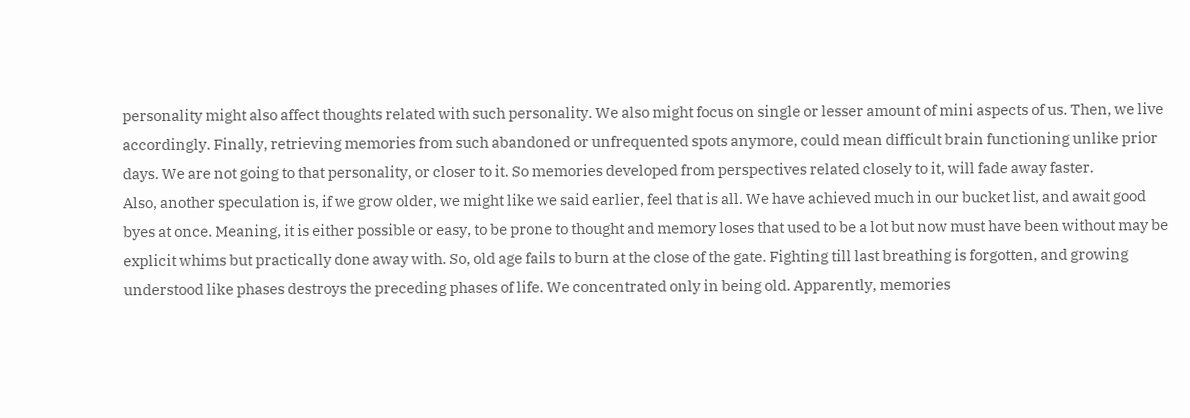personality might also affect thoughts related with such personality. We also might focus on single or lesser amount of mini aspects of us. Then, we live accordingly. Finally, retrieving memories from such abandoned or unfrequented spots anymore, could mean difficult brain functioning unlike prior days. We are not going to that personality, or closer to it. So memories developed from perspectives related closely to it, will fade away faster.
Also, another speculation is, if we grow older, we might like we said earlier, feel that is all. We have achieved much in our bucket list, and await good byes at once. Meaning, it is either possible or easy, to be prone to thought and memory loses that used to be a lot but now must have been without may be explicit whims but practically done away with. So, old age fails to burn at the close of the gate. Fighting till last breathing is forgotten, and growing understood like phases destroys the preceding phases of life. We concentrated only in being old. Apparently, memories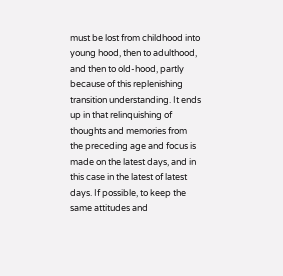must be lost from childhood into young hood, then to adulthood, and then to old-hood, partly because of this replenishing transition understanding. It ends up in that relinquishing of thoughts and memories from the preceding age and focus is made on the latest days, and in this case in the latest of latest days. If possible, to keep the same attitudes and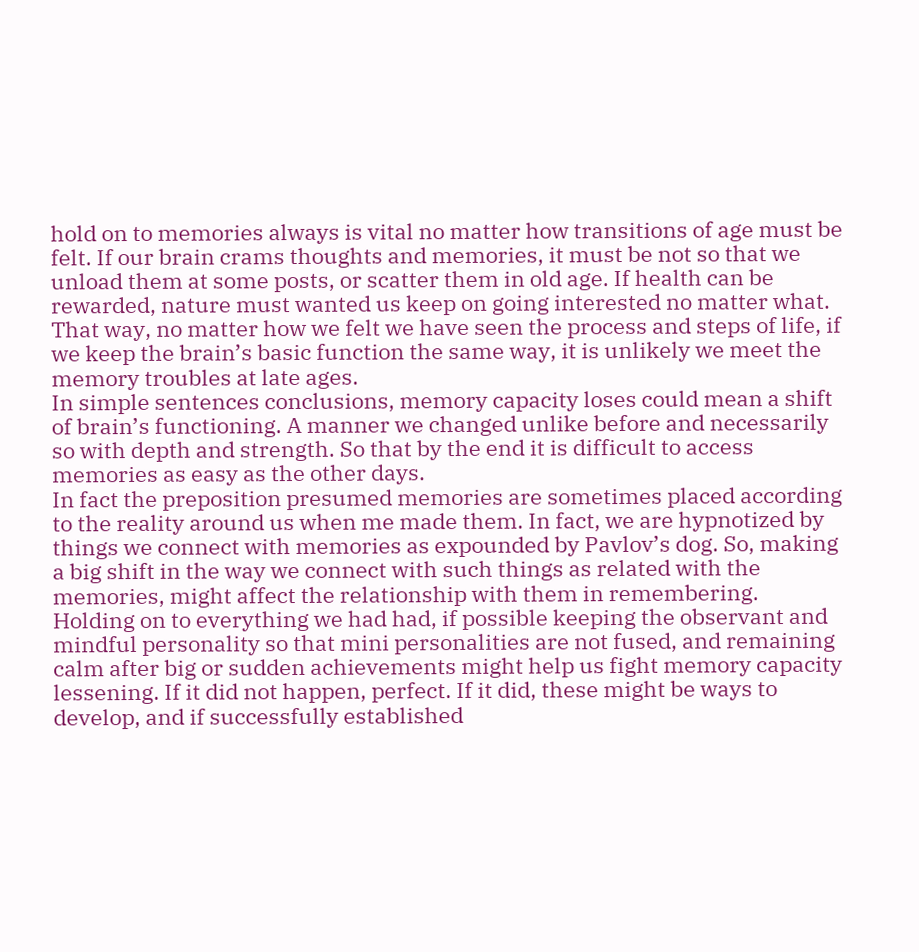hold on to memories always is vital no matter how transitions of age must be felt. If our brain crams thoughts and memories, it must be not so that we unload them at some posts, or scatter them in old age. If health can be rewarded, nature must wanted us keep on going interested no matter what. That way, no matter how we felt we have seen the process and steps of life, if we keep the brain’s basic function the same way, it is unlikely we meet the memory troubles at late ages.
In simple sentences conclusions, memory capacity loses could mean a shift of brain’s functioning. A manner we changed unlike before and necessarily so with depth and strength. So that by the end it is difficult to access memories as easy as the other days.
In fact the preposition presumed memories are sometimes placed according to the reality around us when me made them. In fact, we are hypnotized by things we connect with memories as expounded by Pavlov’s dog. So, making a big shift in the way we connect with such things as related with the memories, might affect the relationship with them in remembering.
Holding on to everything we had had, if possible keeping the observant and mindful personality so that mini personalities are not fused, and remaining calm after big or sudden achievements might help us fight memory capacity lessening. If it did not happen, perfect. If it did, these might be ways to develop, and if successfully established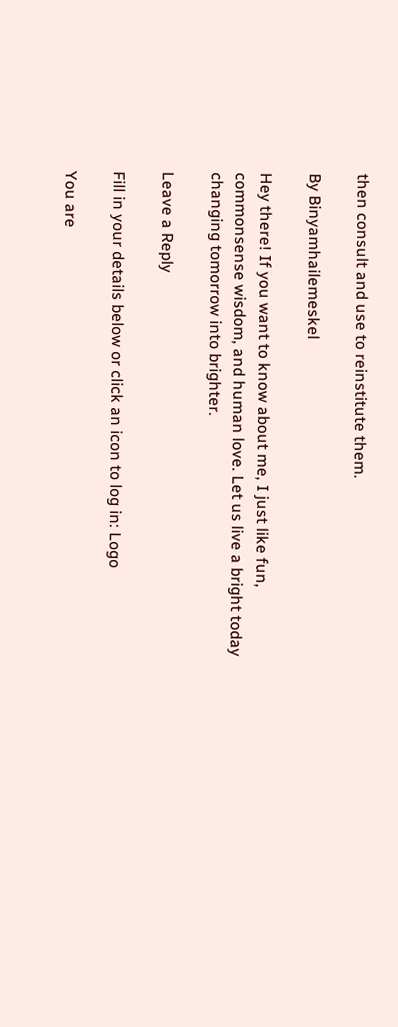then consult and use to reinstitute them.

By Binyamhailemeskel

Hey there! If you want to know about me, I just like fun, commonsense wisdom, and human love. Let us live a bright today changing tomorrow into brighter.

Leave a Reply

Fill in your details below or click an icon to log in: Logo

You are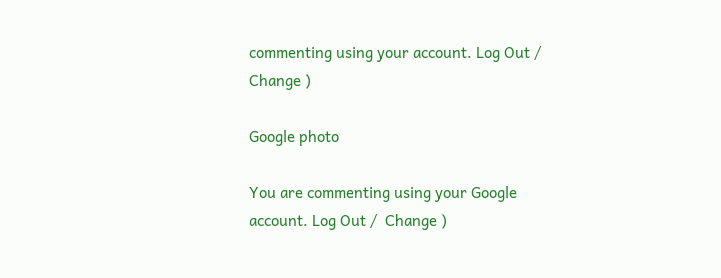commenting using your account. Log Out /  Change )

Google photo

You are commenting using your Google account. Log Out /  Change )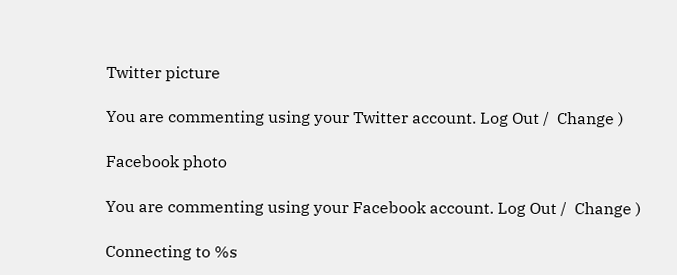Twitter picture

You are commenting using your Twitter account. Log Out /  Change )

Facebook photo

You are commenting using your Facebook account. Log Out /  Change )

Connecting to %s